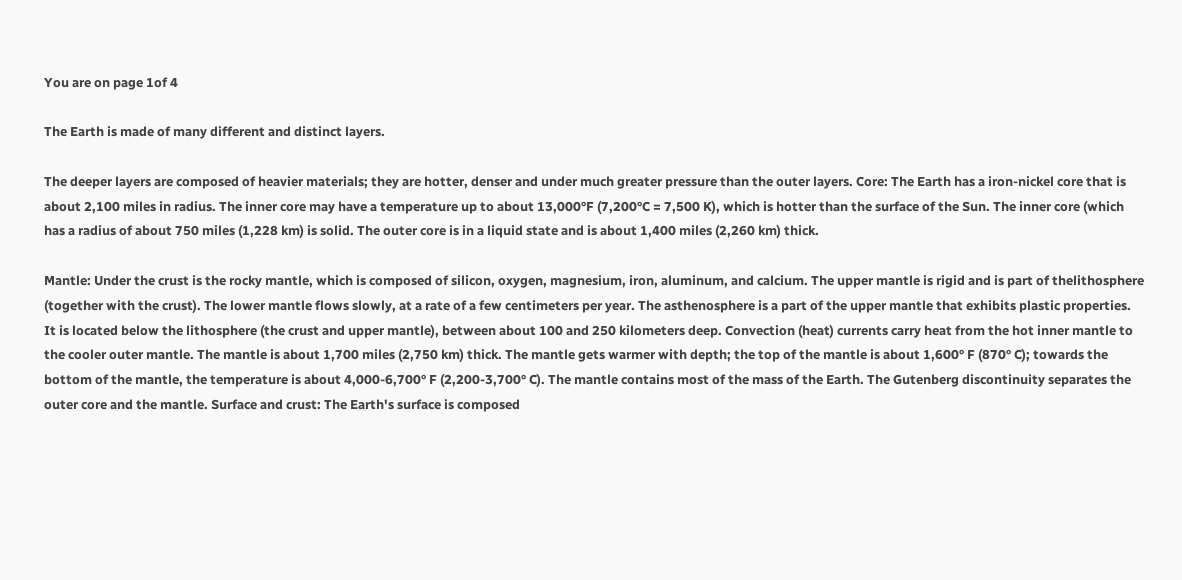You are on page 1of 4

The Earth is made of many different and distinct layers.

The deeper layers are composed of heavier materials; they are hotter, denser and under much greater pressure than the outer layers. Core: The Earth has a iron-nickel core that is about 2,100 miles in radius. The inner core may have a temperature up to about 13,000°F (7,200°C = 7,500 K), which is hotter than the surface of the Sun. The inner core (which has a radius of about 750 miles (1,228 km) is solid. The outer core is in a liquid state and is about 1,400 miles (2,260 km) thick.

Mantle: Under the crust is the rocky mantle, which is composed of silicon, oxygen, magnesium, iron, aluminum, and calcium. The upper mantle is rigid and is part of thelithosphere (together with the crust). The lower mantle flows slowly, at a rate of a few centimeters per year. The asthenosphere is a part of the upper mantle that exhibits plastic properties. It is located below the lithosphere (the crust and upper mantle), between about 100 and 250 kilometers deep. Convection (heat) currents carry heat from the hot inner mantle to the cooler outer mantle. The mantle is about 1,700 miles (2,750 km) thick. The mantle gets warmer with depth; the top of the mantle is about 1,600° F (870° C); towards the bottom of the mantle, the temperature is about 4,000-6,700° F (2,200-3,700° C). The mantle contains most of the mass of the Earth. The Gutenberg discontinuity separates the outer core and the mantle. Surface and crust: The Earth's surface is composed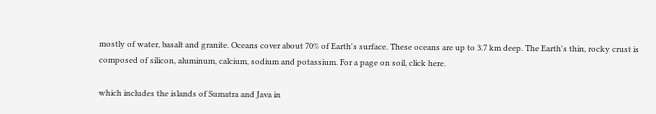mostly of water, basalt and granite. Oceans cover about 70% of Earth's surface. These oceans are up to 3.7 km deep. The Earth's thin, rocky crust is composed of silicon, aluminum, calcium, sodium and potassium. For a page on soil, click here.

which includes the islands of Sumatra and Java in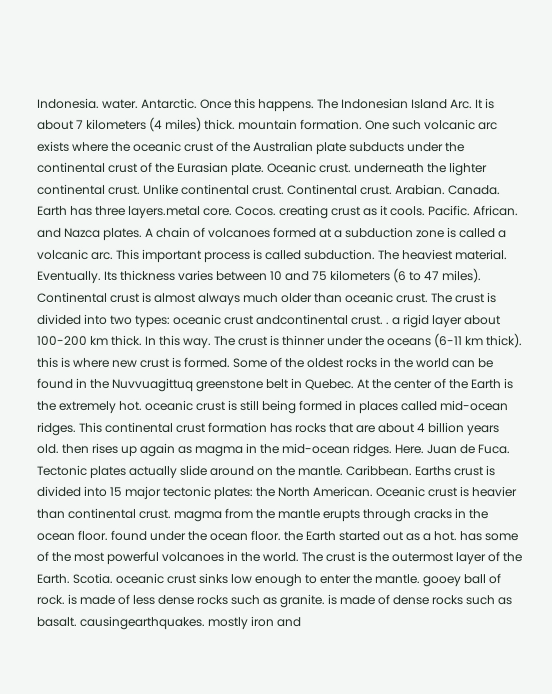Indonesia. water. Antarctic. Once this happens. The Indonesian Island Arc. It is about 7 kilometers (4 miles) thick. mountain formation. One such volcanic arc exists where the oceanic crust of the Australian plate subducts under the continental crust of the Eurasian plate. Oceanic crust. underneath the lighter continental crust. Unlike continental crust. Continental crust. Arabian. Canada. Earth has three layers.metal core. Cocos. creating crust as it cools. Pacific. African. and Nazca plates. A chain of volcanoes formed at a subduction zone is called a volcanic arc. This important process is called subduction. The heaviest material. Eventually. Its thickness varies between 10 and 75 kilometers (6 to 47 miles). Continental crust is almost always much older than oceanic crust. The crust is divided into two types: oceanic crust andcontinental crust. . a rigid layer about 100-200 km thick. In this way. The crust is thinner under the oceans (6-11 km thick). this is where new crust is formed. Some of the oldest rocks in the world can be found in the Nuvvuagittuq greenstone belt in Quebec. At the center of the Earth is the extremely hot. oceanic crust is still being formed in places called mid-ocean ridges. This continental crust formation has rocks that are about 4 billion years old. then rises up again as magma in the mid-ocean ridges. Here. Juan de Fuca. Tectonic plates actually slide around on the mantle. Caribbean. Earths crust is divided into 15 major tectonic plates: the North American. Oceanic crust is heavier than continental crust. magma from the mantle erupts through cracks in the ocean floor. found under the ocean floor. the Earth started out as a hot. has some of the most powerful volcanoes in the world. The crust is the outermost layer of the Earth. Scotia. oceanic crust sinks low enough to enter the mantle. gooey ball of rock. is made of less dense rocks such as granite. is made of dense rocks such as basalt. causingearthquakes. mostly iron and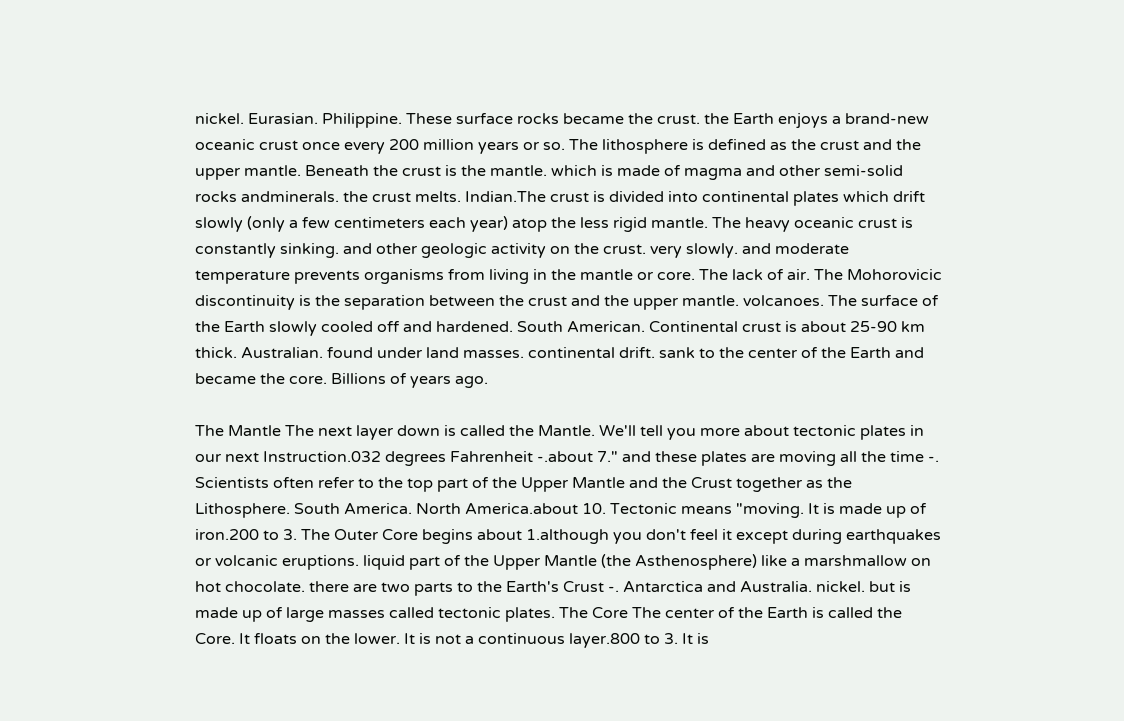nickel. Eurasian. Philippine. These surface rocks became the crust. the Earth enjoys a brand-new oceanic crust once every 200 million years or so. The lithosphere is defined as the crust and the upper mantle. Beneath the crust is the mantle. which is made of magma and other semi-solid rocks andminerals. the crust melts. Indian.The crust is divided into continental plates which drift slowly (only a few centimeters each year) atop the less rigid mantle. The heavy oceanic crust is constantly sinking. and other geologic activity on the crust. very slowly. and moderate temperature prevents organisms from living in the mantle or core. The lack of air. The Mohorovicic discontinuity is the separation between the crust and the upper mantle. volcanoes. The surface of the Earth slowly cooled off and hardened. South American. Continental crust is about 25-90 km thick. Australian. found under land masses. continental drift. sank to the center of the Earth and became the core. Billions of years ago.

The Mantle The next layer down is called the Mantle. We'll tell you more about tectonic plates in our next Instruction.032 degrees Fahrenheit -.about 7." and these plates are moving all the time -. Scientists often refer to the top part of the Upper Mantle and the Crust together as the Lithosphere. South America. North America.about 10. Tectonic means "moving. It is made up of iron.200 to 3. The Outer Core begins about 1.although you don't feel it except during earthquakes or volcanic eruptions. liquid part of the Upper Mantle (the Asthenosphere) like a marshmallow on hot chocolate. there are two parts to the Earth's Crust -. Antarctica and Australia. nickel. but is made up of large masses called tectonic plates. The Core The center of the Earth is called the Core. It floats on the lower. It is not a continuous layer.800 to 3. It is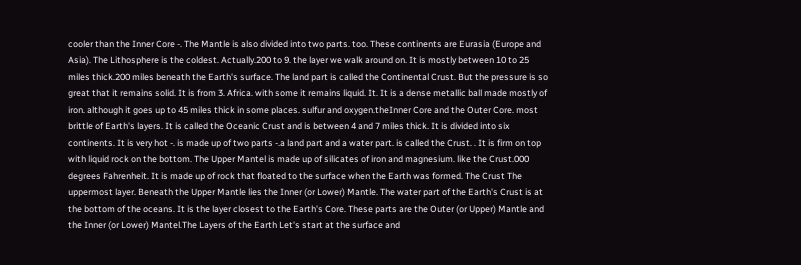cooler than the Inner Core -. The Mantle is also divided into two parts. too. These continents are Eurasia (Europe and Asia). The Lithosphere is the coldest. Actually.200 to 9. the layer we walk around on. It is mostly between 10 to 25 miles thick.200 miles beneath the Earth's surface. The land part is called the Continental Crust. But the pressure is so great that it remains solid. It is from 3. Africa. with some it remains liquid. It. It is a dense metallic ball made mostly of iron. although it goes up to 45 miles thick in some places. sulfur and oxygen.theInner Core and the Outer Core. most brittle of Earth's layers. It is called the Oceanic Crust and is between 4 and 7 miles thick. It is divided into six continents. It is very hot -. is made up of two parts -.a land part and a water part. is called the Crust. . It is firm on top with liquid rock on the bottom. The Upper Mantel is made up of silicates of iron and magnesium. like the Crust.000 degrees Fahrenheit. It is made up of rock that floated to the surface when the Earth was formed. The Crust The uppermost layer. Beneath the Upper Mantle lies the Inner (or Lower) Mantle. The water part of the Earth's Crust is at the bottom of the oceans. It is the layer closest to the Earth's Core. These parts are the Outer (or Upper) Mantle and the Inner (or Lower) Mantel.The Layers of the Earth Let's start at the surface and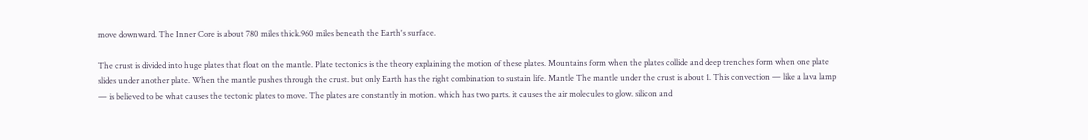move downward. The Inner Core is about 780 miles thick.960 miles beneath the Earth's surface.

The crust is divided into huge plates that float on the mantle. Plate tectonics is the theory explaining the motion of these plates. Mountains form when the plates collide and deep trenches form when one plate slides under another plate. When the mantle pushes through the crust. but only Earth has the right combination to sustain life. Mantle The mantle under the crust is about 1. This convection — like a lava lamp — is believed to be what causes the tectonic plates to move. The plates are constantly in motion. which has two parts. it causes the air molecules to glow. silicon and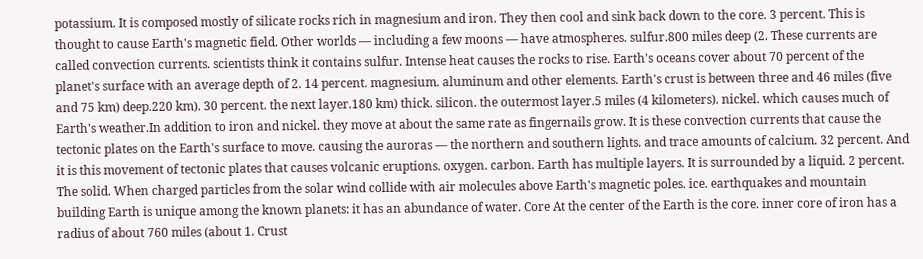potassium. It is composed mostly of silicate rocks rich in magnesium and iron. They then cool and sink back down to the core. 3 percent. This is thought to cause Earth's magnetic field. Other worlds — including a few moons — have atmospheres. sulfur.800 miles deep (2. These currents are called convection currents. scientists think it contains sulfur. Intense heat causes the rocks to rise. Earth's oceans cover about 70 percent of the planet's surface with an average depth of 2. 14 percent. magnesium. aluminum and other elements. Earth's crust is between three and 46 miles (five and 75 km) deep.220 km). 30 percent. the next layer.180 km) thick. silicon. the outermost layer.5 miles (4 kilometers). nickel. which causes much of Earth's weather.In addition to iron and nickel. they move at about the same rate as fingernails grow. It is these convection currents that cause the tectonic plates on the Earth's surface to move. causing the auroras — the northern and southern lights. and trace amounts of calcium. 32 percent. And it is this movement of tectonic plates that causes volcanic eruptions. oxygen. carbon. Earth has multiple layers. It is surrounded by a liquid. 2 percent. The solid. When charged particles from the solar wind collide with air molecules above Earth's magnetic poles. ice. earthquakes and mountain building Earth is unique among the known planets: it has an abundance of water. Core At the center of the Earth is the core. inner core of iron has a radius of about 760 miles (about 1. Crust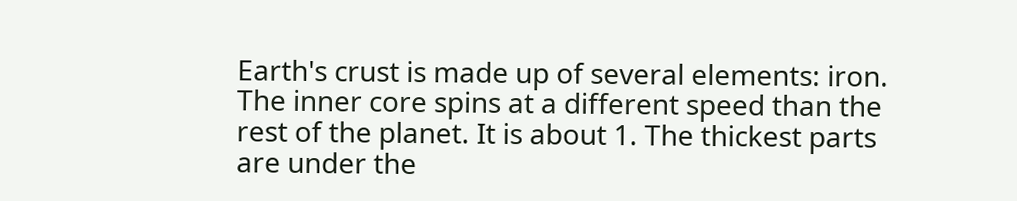Earth's crust is made up of several elements: iron. The inner core spins at a different speed than the rest of the planet. It is about 1. The thickest parts are under the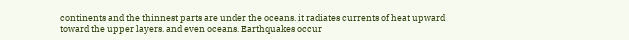continents and the thinnest parts are under the oceans. it radiates currents of heat upward toward the upper layers. and even oceans. Earthquakes occur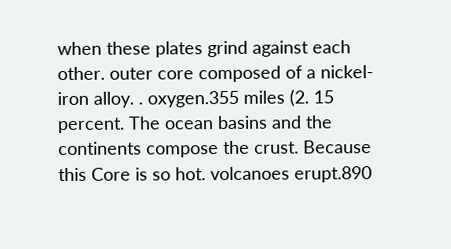when these plates grind against each other. outer core composed of a nickel-iron alloy. . oxygen.355 miles (2. 15 percent. The ocean basins and the continents compose the crust. Because this Core is so hot. volcanoes erupt.890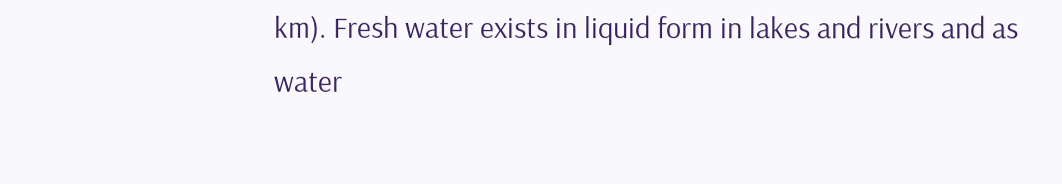km). Fresh water exists in liquid form in lakes and rivers and as water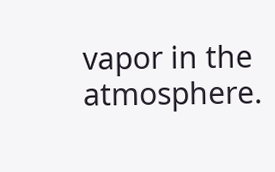vapor in the atmosphere.